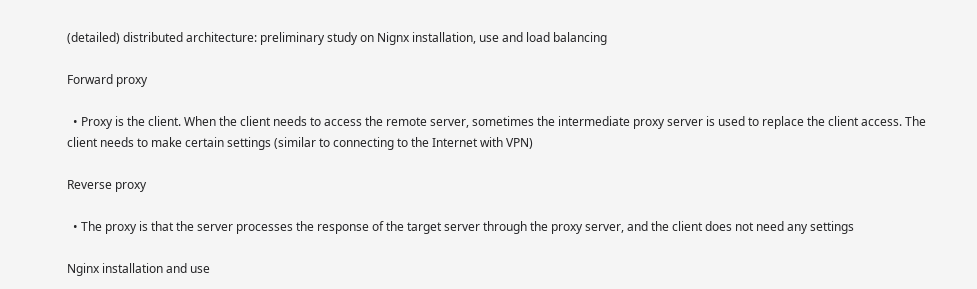(detailed) distributed architecture: preliminary study on Nignx installation, use and load balancing

Forward proxy

  • Proxy is the client. When the client needs to access the remote server, sometimes the intermediate proxy server is used to replace the client access. The client needs to make certain settings (similar to connecting to the Internet with VPN)

Reverse proxy

  • The proxy is that the server processes the response of the target server through the proxy server, and the client does not need any settings

Nginx installation and use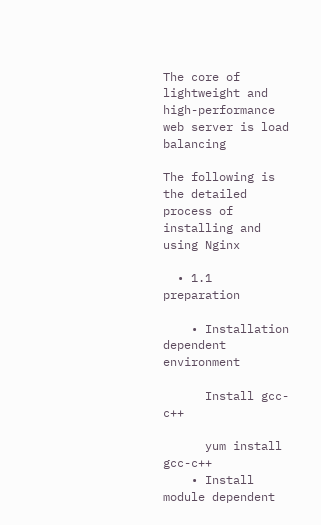The core of lightweight and high-performance web server is load balancing

The following is the detailed process of installing and using Nginx

  • 1.1 preparation

    • Installation dependent environment

      Install gcc-c++

      yum install gcc-c++
    • Install module dependent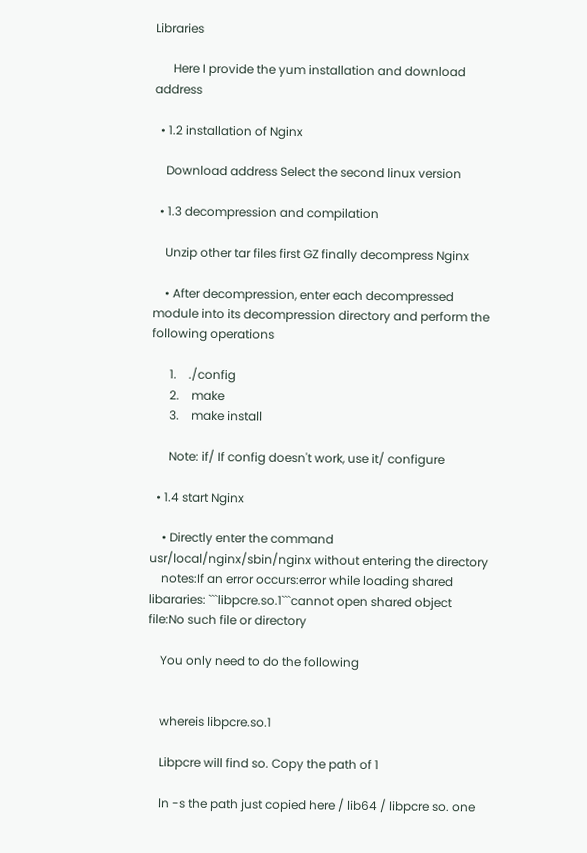Libraries

      Here I provide the yum installation and download address

  • 1.2 installation of Nginx

    Download address Select the second linux version

  • 1.3 decompression and compilation

    Unzip other tar files first GZ finally decompress Nginx

    • After decompression, enter each decompressed module into its decompression directory and perform the following operations

      1.    ./config
      2.    make
      3.    make install

      Note: if/ If config doesn't work, use it/ configure

  • 1.4 start Nginx

    • Directly enter the command usr/local/nginx/sbin/nginx without entering the directory
    notes:If an error occurs:error while loading shared libararies: ```libpcre.so.1```cannot open shared object file:No such file or directory

    You only need to do the following


    whereis libpcre.so.1

    Libpcre will find so. Copy the path of 1

    ln -s the path just copied here / lib64 / libpcre so. one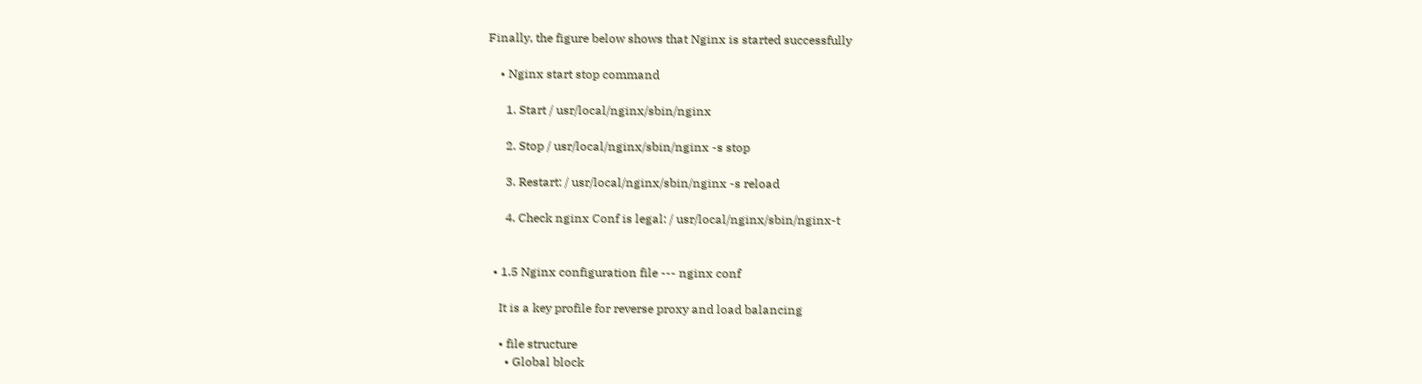Finally, the figure below shows that Nginx is started successfully

    • Nginx start stop command

      1. Start / usr/local/nginx/sbin/nginx

      2. Stop / usr/local/nginx/sbin/nginx -s stop

      3. Restart: / usr/local/nginx/sbin/nginx -s reload

      4. Check nginx Conf is legal: / usr/local/nginx/sbin/nginx-t


  • 1.5 Nginx configuration file --- nginx conf

    It is a key profile for reverse proxy and load balancing

    • file structure
      • Global block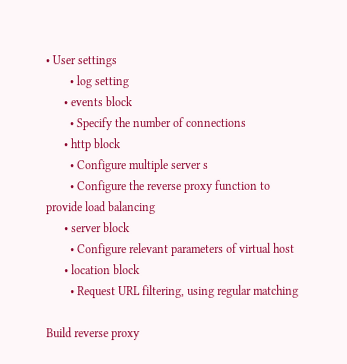• User settings
        • log setting
      • events block
        • Specify the number of connections
      • http block
        • Configure multiple server s
        • Configure the reverse proxy function to provide load balancing
      • server block
        • Configure relevant parameters of virtual host
      • location block
        • Request URL filtering, using regular matching

Build reverse proxy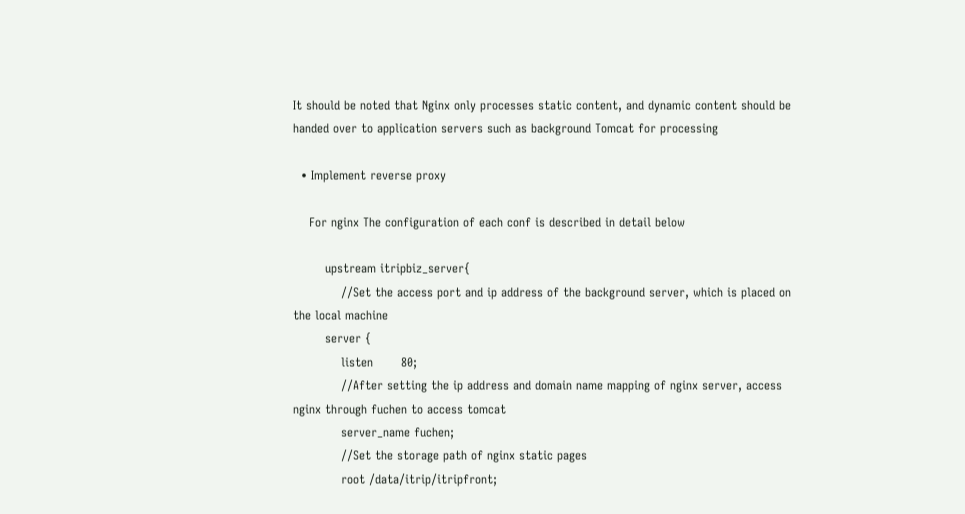It should be noted that Nginx only processes static content, and dynamic content should be handed over to application servers such as background Tomcat for processing

  • Implement reverse proxy

    For nginx The configuration of each conf is described in detail below

        upstream itripbiz_server{
            //Set the access port and ip address of the background server, which is placed on the local machine
        server {
            listen       80;
            //After setting the ip address and domain name mapping of nginx server, access nginx through fuchen to access tomcat
            server_name fuchen;
            //Set the storage path of nginx static pages
            root /data/itrip/itripfront;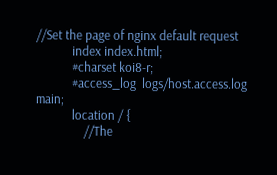//Set the page of nginx default request
            index index.html;
            #charset koi8-r;
            #access_log  logs/host.access.log  main;
            location / {
                //The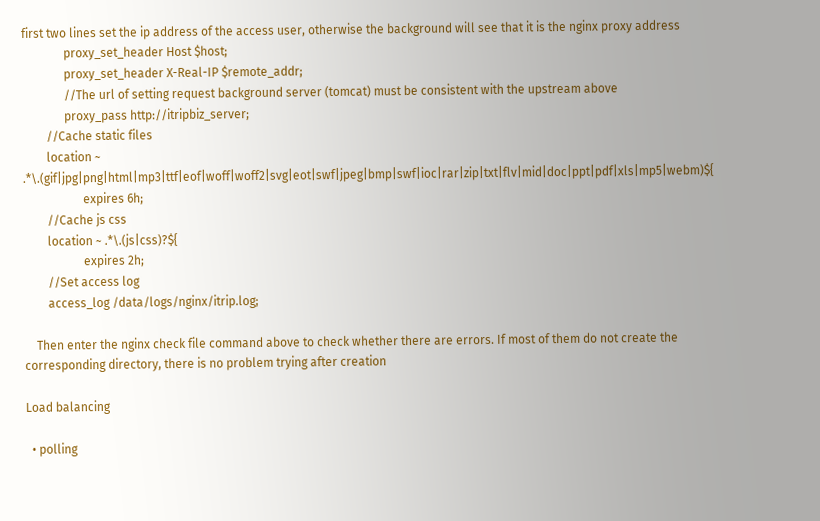first two lines set the ip address of the access user, otherwise the background will see that it is the nginx proxy address
              proxy_set_header Host $host;
              proxy_set_header X-Real-IP $remote_addr;
              //The url of setting request background server (tomcat) must be consistent with the upstream above
              proxy_pass http://itripbiz_server;
        //Cache static files
        location ~ .*\.(gif|jpg|png|html|mp3|ttf|eof|woff|woff2|svg|eot|swf|jpeg|bmp|swf|ioc|rar|zip|txt|flv|mid|doc|ppt|pdf|xls|mp5|webm)${
                    expires 6h;
        //Cache js css
        location ~ .*\.(js|css)?${
                    expires 2h;
        //Set access log
        access_log /data/logs/nginx/itrip.log;

    Then enter the nginx check file command above to check whether there are errors. If most of them do not create the corresponding directory, there is no problem trying after creation

Load balancing

  • polling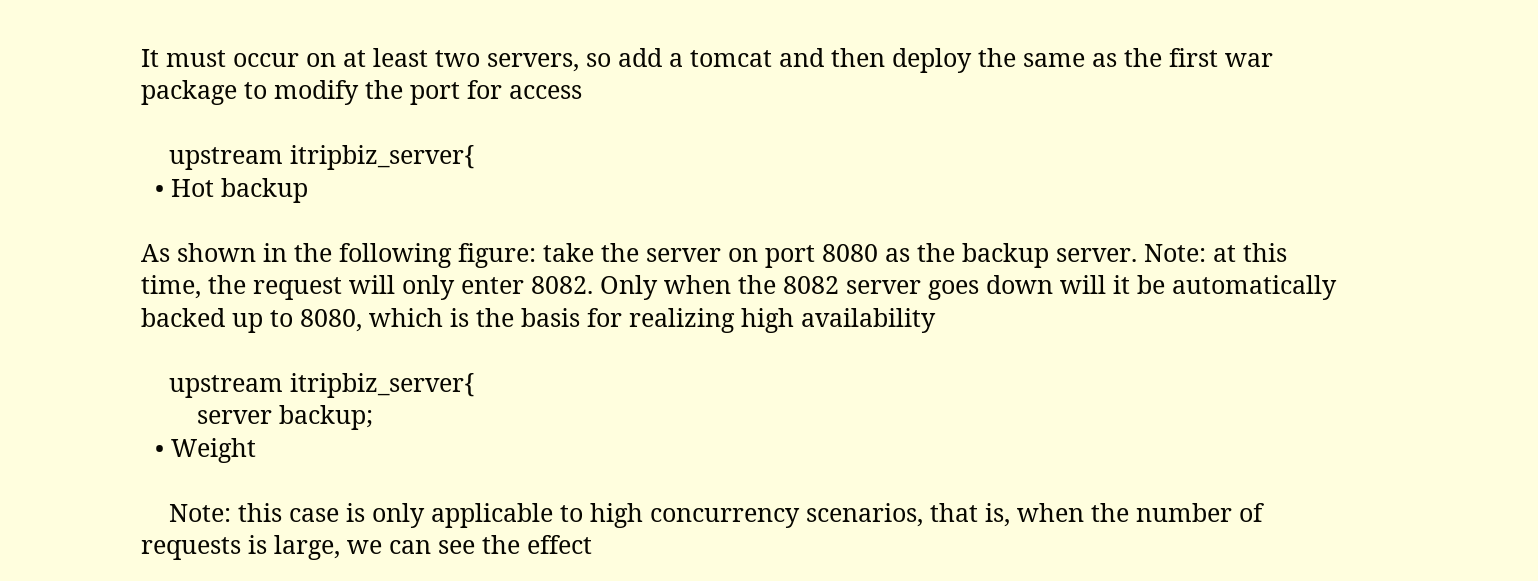It must occur on at least two servers, so add a tomcat and then deploy the same as the first war package to modify the port for access

    upstream itripbiz_server{
  • Hot backup

As shown in the following figure: take the server on port 8080 as the backup server. Note: at this time, the request will only enter 8082. Only when the 8082 server goes down will it be automatically backed up to 8080, which is the basis for realizing high availability

    upstream itripbiz_server{
        server backup;
  • Weight

    Note: this case is only applicable to high concurrency scenarios, that is, when the number of requests is large, we can see the effect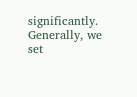significantly. Generally, we set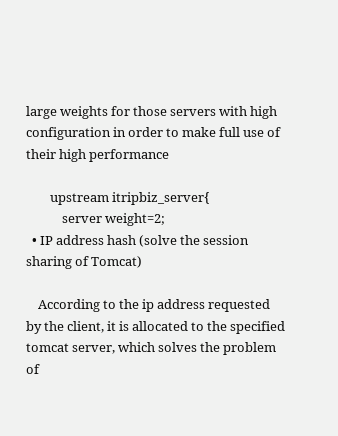large weights for those servers with high configuration in order to make full use of their high performance

        upstream itripbiz_server{
            server weight=2;
  • IP address hash (solve the session sharing of Tomcat)

    According to the ip address requested by the client, it is allocated to the specified tomcat server, which solves the problem of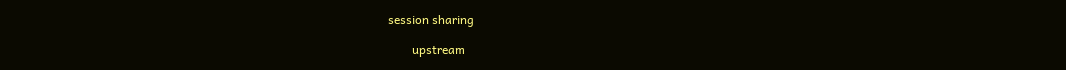session sharing

        upstream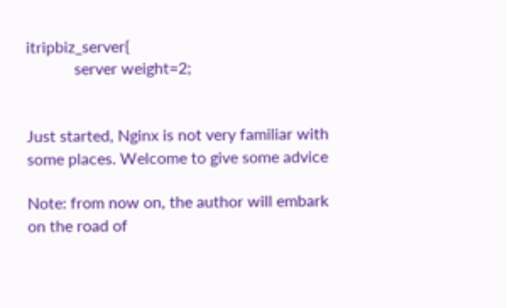itripbiz_server{
            server weight=2;


Just started, Nginx is not very familiar with some places. Welcome to give some advice

Note: from now on, the author will embark on the road of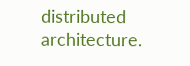distributed architecture.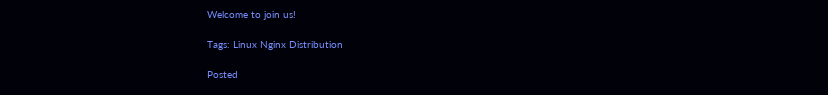Welcome to join us!

Tags: Linux Nginx Distribution

Posted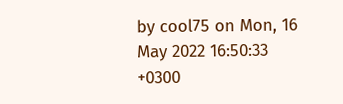by cool75 on Mon, 16 May 2022 16:50:33 +0300